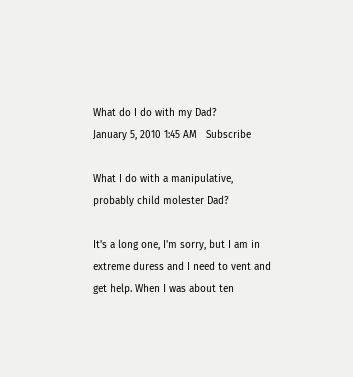What do I do with my Dad?
January 5, 2010 1:45 AM   Subscribe

What I do with a manipulative, probably child molester Dad?

It's a long one, I'm sorry, but I am in extreme duress and I need to vent and get help. When I was about ten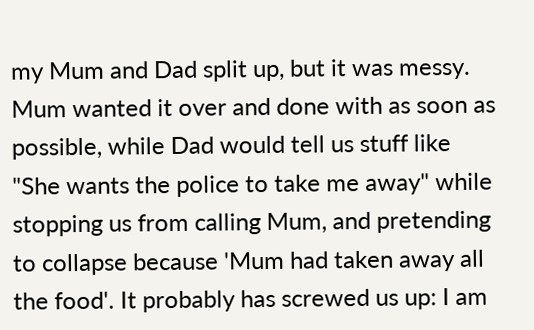my Mum and Dad split up, but it was messy. Mum wanted it over and done with as soon as possible, while Dad would tell us stuff like "She wants the police to take me away" while stopping us from calling Mum, and pretending to collapse because 'Mum had taken away all the food'. It probably has screwed us up: I am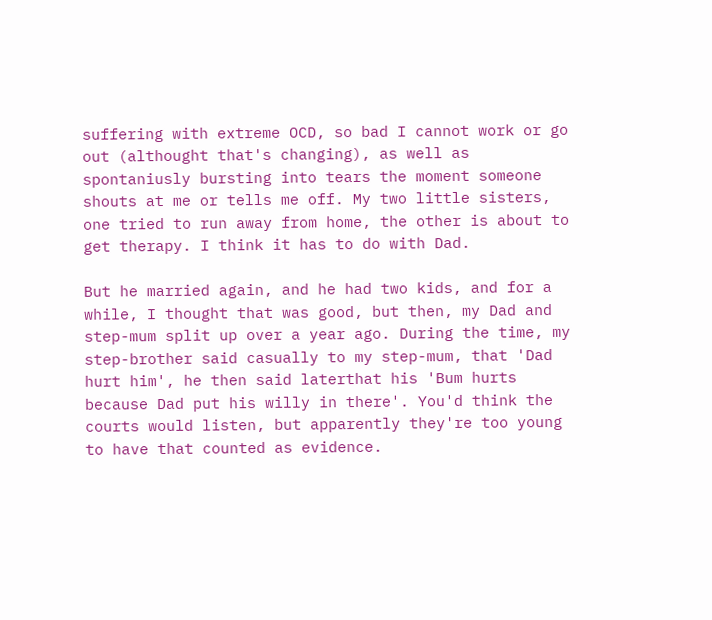suffering with extreme OCD, so bad I cannot work or go out (althought that's changing), as well as spontaniusly bursting into tears the moment someone shouts at me or tells me off. My two little sisters, one tried to run away from home, the other is about to get therapy. I think it has to do with Dad.

But he married again, and he had two kids, and for a while, I thought that was good, but then, my Dad and step-mum split up over a year ago. During the time, my step-brother said casually to my step-mum, that 'Dad hurt him', he then said laterthat his 'Bum hurts because Dad put his willy in there'. You'd think the courts would listen, but apparently they're too young to have that counted as evidence.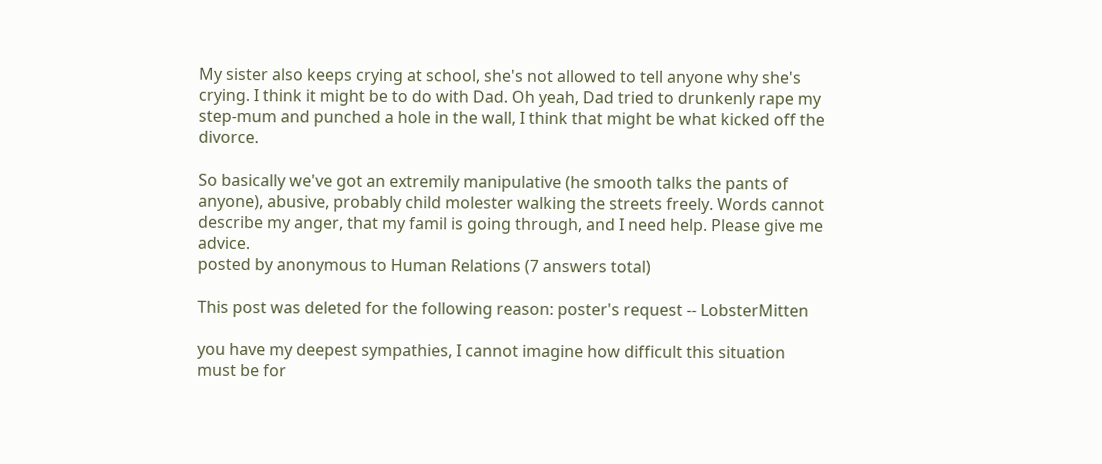My sister also keeps crying at school, she's not allowed to tell anyone why she's crying. I think it might be to do with Dad. Oh yeah, Dad tried to drunkenly rape my step-mum and punched a hole in the wall, I think that might be what kicked off the divorce.

So basically we've got an extremily manipulative (he smooth talks the pants of anyone), abusive, probably child molester walking the streets freely. Words cannot describe my anger, that my famil is going through, and I need help. Please give me advice.
posted by anonymous to Human Relations (7 answers total)

This post was deleted for the following reason: poster's request -- LobsterMitten

you have my deepest sympathies, I cannot imagine how difficult this situation must be for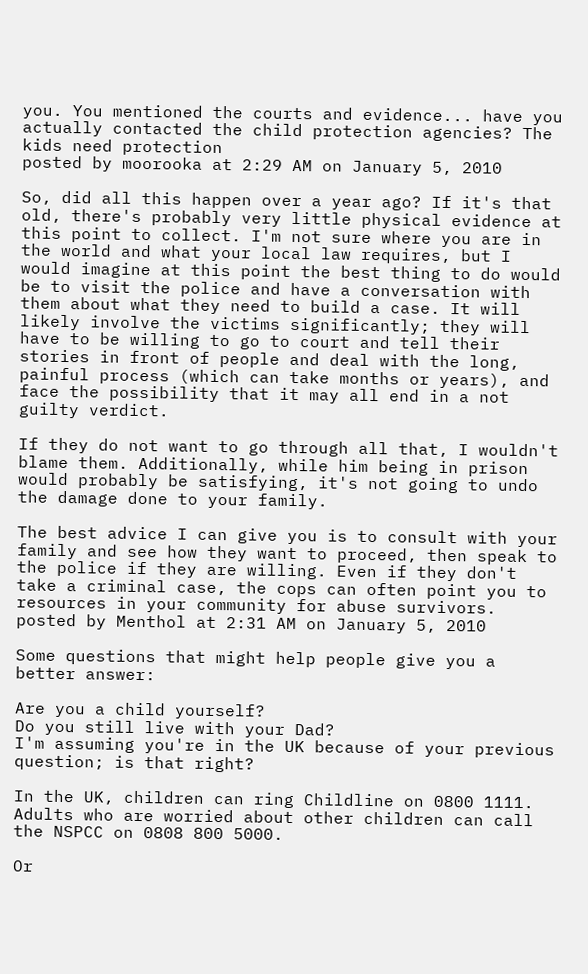you. You mentioned the courts and evidence... have you actually contacted the child protection agencies? The kids need protection
posted by moorooka at 2:29 AM on January 5, 2010

So, did all this happen over a year ago? If it's that old, there's probably very little physical evidence at this point to collect. I'm not sure where you are in the world and what your local law requires, but I would imagine at this point the best thing to do would be to visit the police and have a conversation with them about what they need to build a case. It will likely involve the victims significantly; they will have to be willing to go to court and tell their stories in front of people and deal with the long, painful process (which can take months or years), and face the possibility that it may all end in a not guilty verdict.

If they do not want to go through all that, I wouldn't blame them. Additionally, while him being in prison would probably be satisfying, it's not going to undo the damage done to your family.

The best advice I can give you is to consult with your family and see how they want to proceed, then speak to the police if they are willing. Even if they don't take a criminal case, the cops can often point you to resources in your community for abuse survivors.
posted by Menthol at 2:31 AM on January 5, 2010

Some questions that might help people give you a better answer:

Are you a child yourself?
Do you still live with your Dad?
I'm assuming you're in the UK because of your previous question; is that right?

In the UK, children can ring Childline on 0800 1111.
Adults who are worried about other children can call the NSPCC on 0808 800 5000.

Or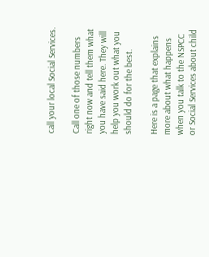call your local Social Services.

Call one of those numbers right now and tell them what you have said here. They will help you work out what you should do for the best.

Here is a page that explains more about what happens when you talk to the NSPCC or Social Services about child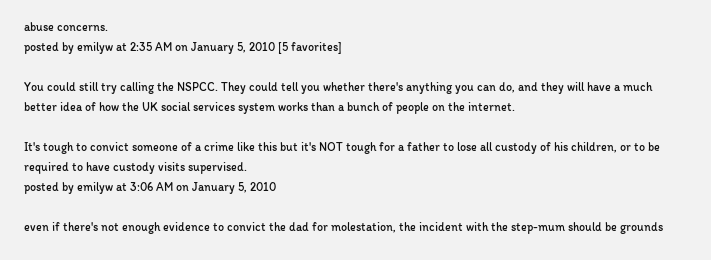abuse concerns.
posted by emilyw at 2:35 AM on January 5, 2010 [5 favorites]

You could still try calling the NSPCC. They could tell you whether there's anything you can do, and they will have a much better idea of how the UK social services system works than a bunch of people on the internet.

It's tough to convict someone of a crime like this but it's NOT tough for a father to lose all custody of his children, or to be required to have custody visits supervised.
posted by emilyw at 3:06 AM on January 5, 2010

even if there's not enough evidence to convict the dad for molestation, the incident with the step-mum should be grounds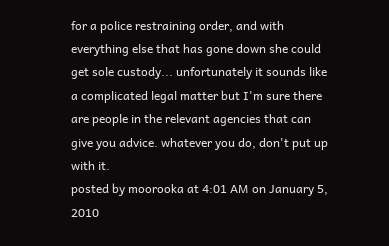for a police restraining order, and with everything else that has gone down she could get sole custody... unfortunately it sounds like a complicated legal matter but I'm sure there are people in the relevant agencies that can give you advice. whatever you do, don't put up with it.
posted by moorooka at 4:01 AM on January 5, 2010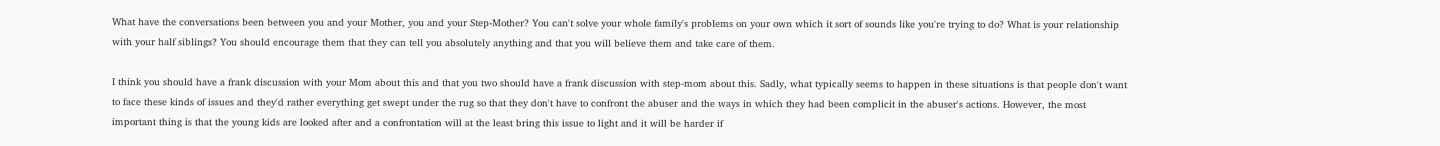What have the conversations been between you and your Mother, you and your Step-Mother? You can't solve your whole family's problems on your own which it sort of sounds like you're trying to do? What is your relationship with your half siblings? You should encourage them that they can tell you absolutely anything and that you will believe them and take care of them.

I think you should have a frank discussion with your Mom about this and that you two should have a frank discussion with step-mom about this. Sadly, what typically seems to happen in these situations is that people don't want to face these kinds of issues and they'd rather everything get swept under the rug so that they don't have to confront the abuser and the ways in which they had been complicit in the abuser's actions. However, the most important thing is that the young kids are looked after and a confrontation will at the least bring this issue to light and it will be harder if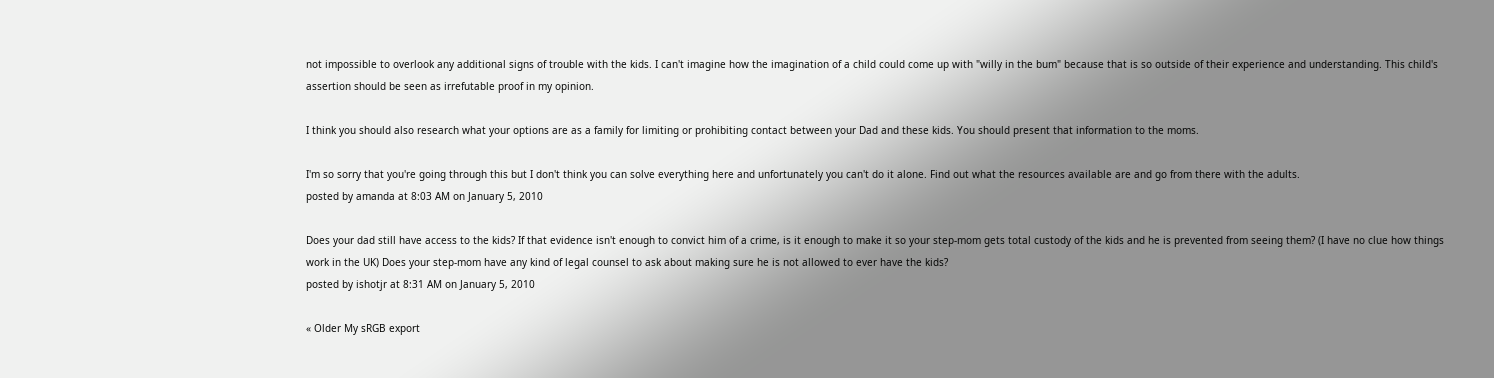not impossible to overlook any additional signs of trouble with the kids. I can't imagine how the imagination of a child could come up with "willy in the bum" because that is so outside of their experience and understanding. This child's assertion should be seen as irrefutable proof in my opinion.

I think you should also research what your options are as a family for limiting or prohibiting contact between your Dad and these kids. You should present that information to the moms.

I'm so sorry that you're going through this but I don't think you can solve everything here and unfortunately you can't do it alone. Find out what the resources available are and go from there with the adults.
posted by amanda at 8:03 AM on January 5, 2010

Does your dad still have access to the kids? If that evidence isn't enough to convict him of a crime, is it enough to make it so your step-mom gets total custody of the kids and he is prevented from seeing them? (I have no clue how things work in the UK) Does your step-mom have any kind of legal counsel to ask about making sure he is not allowed to ever have the kids?
posted by ishotjr at 8:31 AM on January 5, 2010

« Older My sRGB export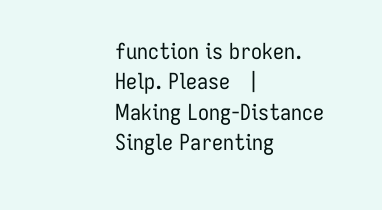function is broken. Help. Please   |   Making Long-Distance Single Parenting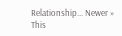Relationship... Newer »
This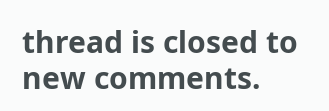thread is closed to new comments.